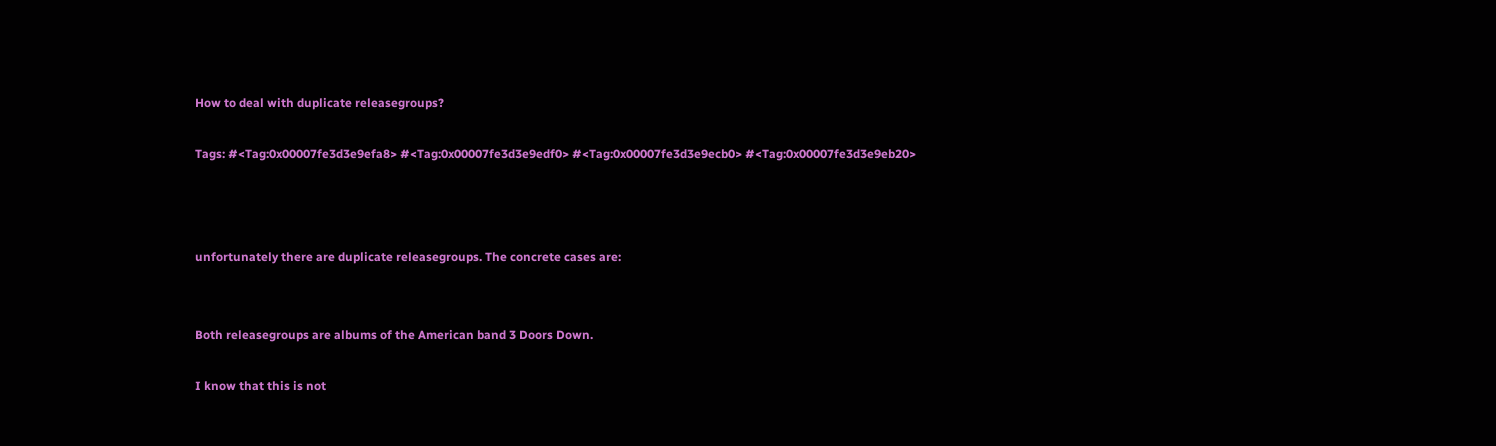How to deal with duplicate releasegroups?

Tags: #<Tag:0x00007fe3d3e9efa8> #<Tag:0x00007fe3d3e9edf0> #<Tag:0x00007fe3d3e9ecb0> #<Tag:0x00007fe3d3e9eb20>



unfortunately there are duplicate releasegroups. The concrete cases are:


Both releasegroups are albums of the American band 3 Doors Down.

I know that this is not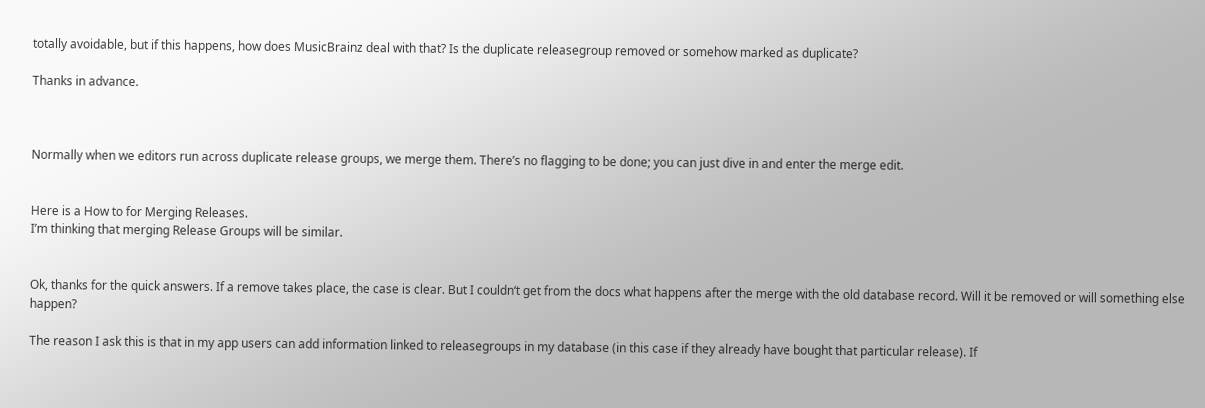totally avoidable, but if this happens, how does MusicBrainz deal with that? Is the duplicate releasegroup removed or somehow marked as duplicate?

Thanks in advance.



Normally when we editors run across duplicate release groups, we merge them. There’s no flagging to be done; you can just dive in and enter the merge edit.


Here is a How to for Merging Releases.
I’m thinking that merging Release Groups will be similar.


Ok, thanks for the quick answers. If a remove takes place, the case is clear. But I couldn‘t get from the docs what happens after the merge with the old database record. Will it be removed or will something else happen?

The reason I ask this is that in my app users can add information linked to releasegroups in my database (in this case if they already have bought that particular release). If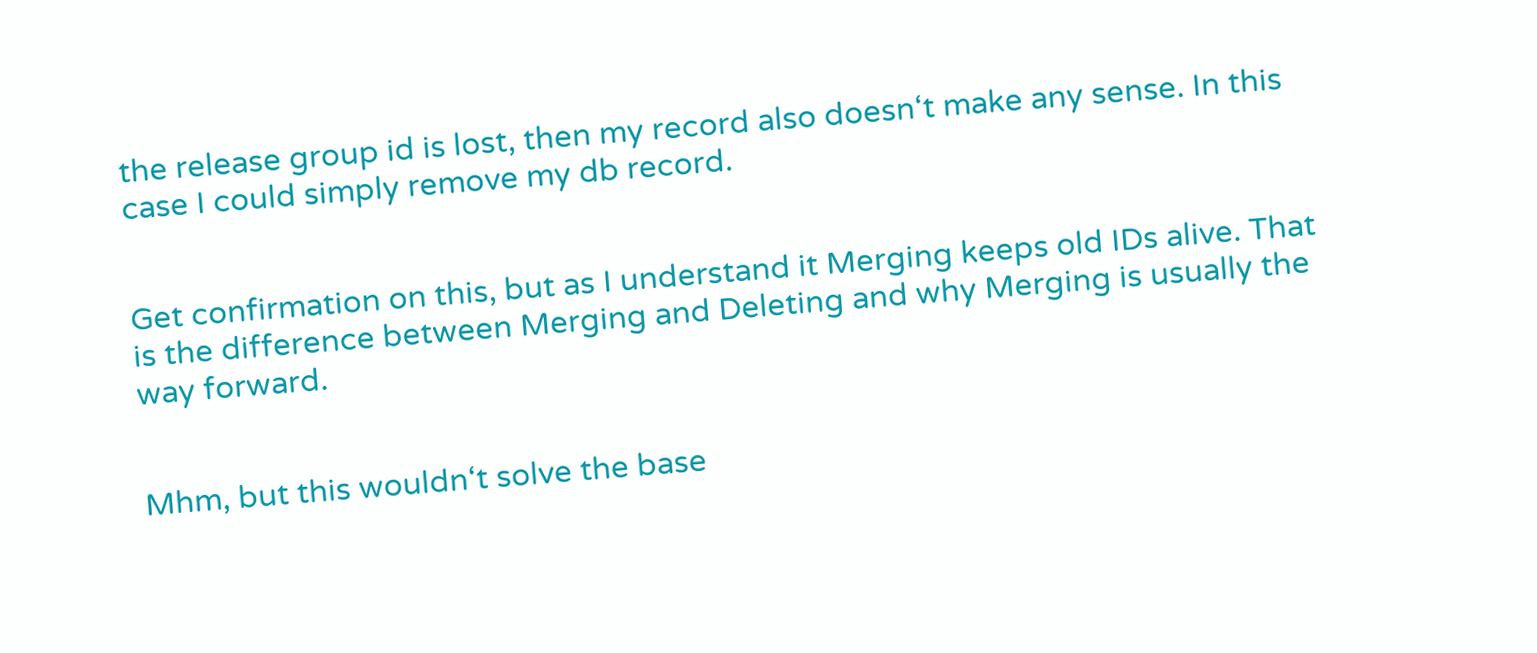the release group id is lost, then my record also doesn‘t make any sense. In this case I could simply remove my db record.


Get confirmation on this, but as I understand it Merging keeps old IDs alive. That is the difference between Merging and Deleting and why Merging is usually the way forward.


Mhm, but this wouldn‘t solve the base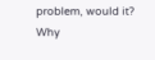problem, would it? Why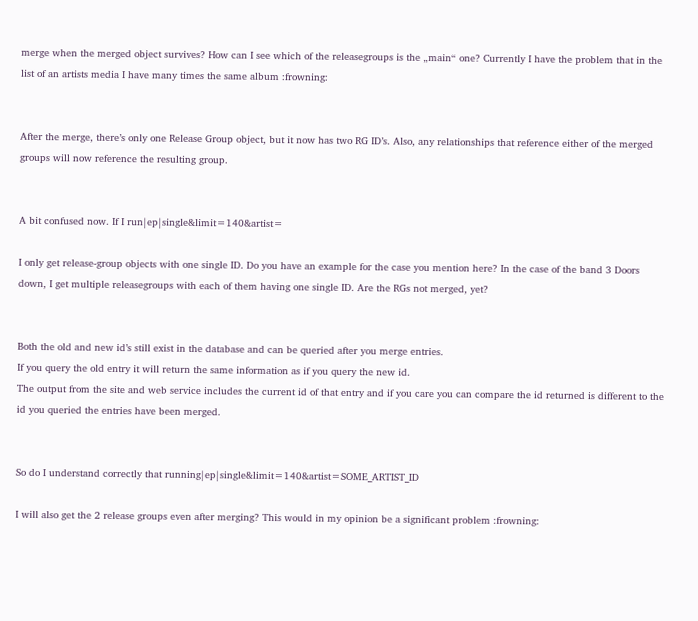merge when the merged object survives? How can I see which of the releasegroups is the „main“ one? Currently I have the problem that in the list of an artists media I have many times the same album :frowning:


After the merge, there’s only one Release Group object, but it now has two RG ID’s. Also, any relationships that reference either of the merged groups will now reference the resulting group.


A bit confused now. If I run|ep|single&limit=140&artist=

I only get release-group objects with one single ID. Do you have an example for the case you mention here? In the case of the band 3 Doors down, I get multiple releasegroups with each of them having one single ID. Are the RGs not merged, yet?


Both the old and new id’s still exist in the database and can be queried after you merge entries.
If you query the old entry it will return the same information as if you query the new id.
The output from the site and web service includes the current id of that entry and if you care you can compare the id returned is different to the id you queried the entries have been merged.


So do I understand correctly that running|ep|single&limit=140&artist=SOME_ARTIST_ID

I will also get the 2 release groups even after merging? This would in my opinion be a significant problem :frowning: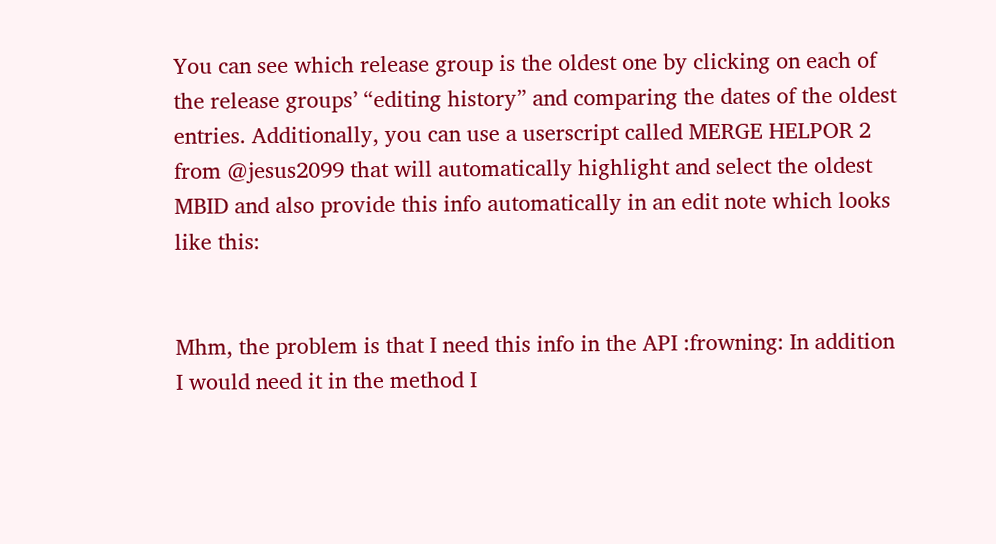You can see which release group is the oldest one by clicking on each of the release groups’ “editing history” and comparing the dates of the oldest entries. Additionally, you can use a userscript called MERGE HELPOR 2 from @jesus2099 that will automatically highlight and select the oldest MBID and also provide this info automatically in an edit note which looks like this:


Mhm, the problem is that I need this info in the API :frowning: In addition I would need it in the method I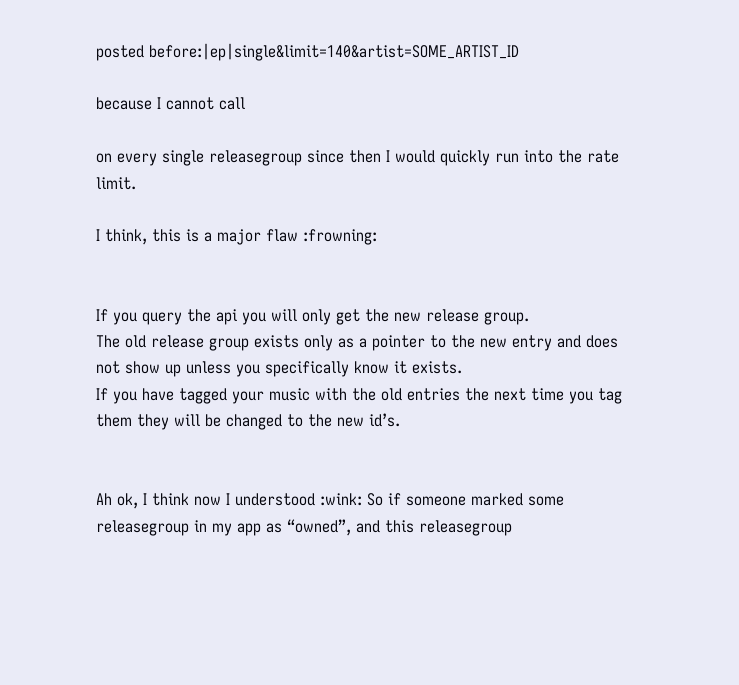posted before:|ep|single&limit=140&artist=SOME_ARTIST_ID

because I cannot call

on every single releasegroup since then I would quickly run into the rate limit.

I think, this is a major flaw :frowning:


If you query the api you will only get the new release group.
The old release group exists only as a pointer to the new entry and does not show up unless you specifically know it exists.
If you have tagged your music with the old entries the next time you tag them they will be changed to the new id’s.


Ah ok, I think now I understood :wink: So if someone marked some releasegroup in my app as “owned”, and this releasegroup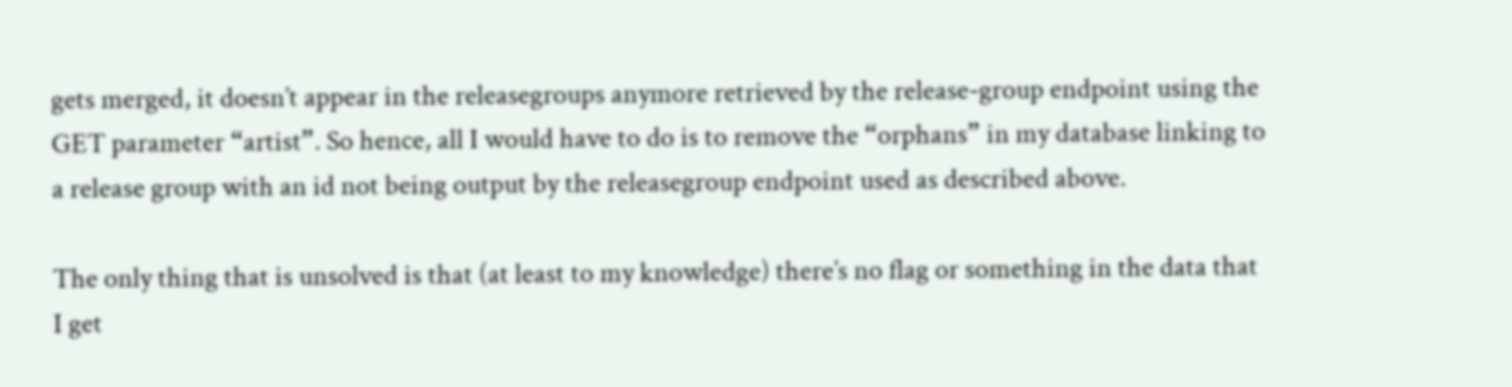gets merged, it doesn’t appear in the releasegroups anymore retrieved by the release-group endpoint using the GET parameter “artist”. So hence, all I would have to do is to remove the “orphans” in my database linking to a release group with an id not being output by the releasegroup endpoint used as described above.

The only thing that is unsolved is that (at least to my knowledge) there’s no flag or something in the data that I get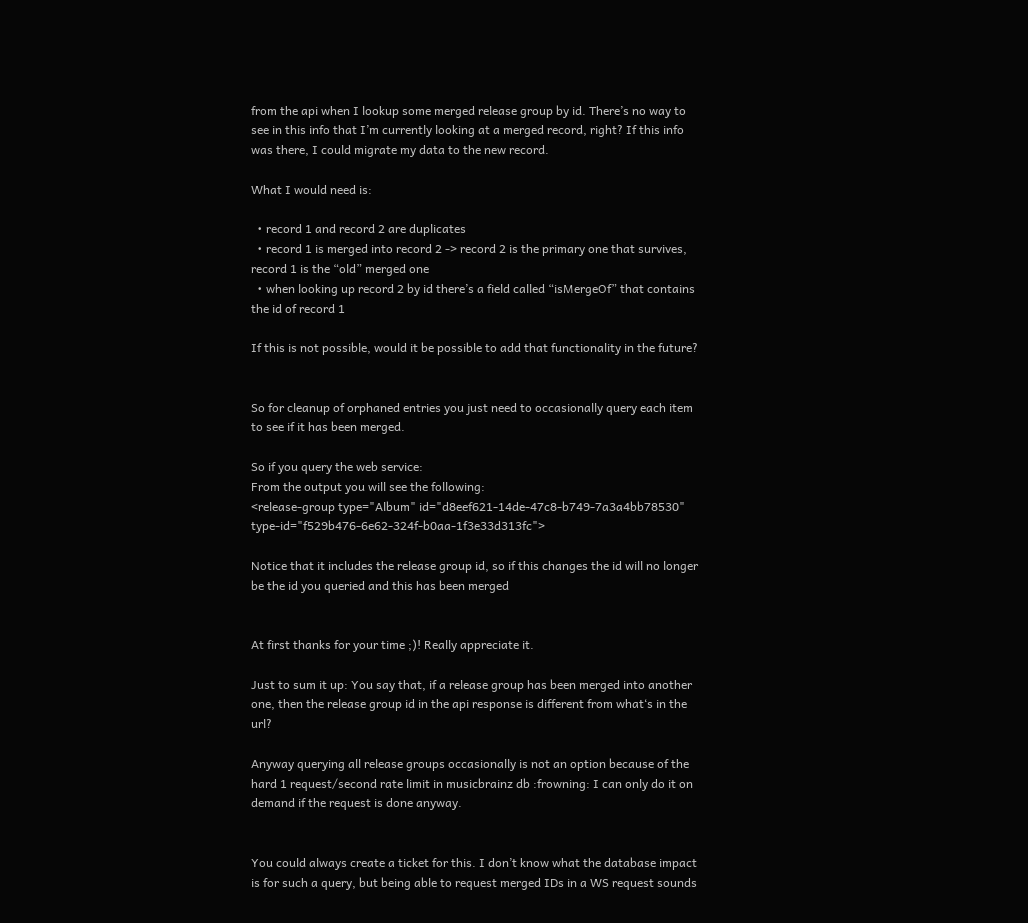from the api when I lookup some merged release group by id. There’s no way to see in this info that I’m currently looking at a merged record, right? If this info was there, I could migrate my data to the new record.

What I would need is:

  • record 1 and record 2 are duplicates
  • record 1 is merged into record 2 -> record 2 is the primary one that survives, record 1 is the “old” merged one
  • when looking up record 2 by id there’s a field called “isMergeOf” that contains the id of record 1

If this is not possible, would it be possible to add that functionality in the future?


So for cleanup of orphaned entries you just need to occasionally query each item to see if it has been merged.

So if you query the web service:
From the output you will see the following:
<release-group type="Album" id="d8eef621-14de-47c8-b749-7a3a4bb78530" type-id="f529b476-6e62-324f-b0aa-1f3e33d313fc">

Notice that it includes the release group id, so if this changes the id will no longer be the id you queried and this has been merged


At first thanks for your time ;)! Really appreciate it.

Just to sum it up: You say that, if a release group has been merged into another one, then the release group id in the api response is different from what‘s in the url?

Anyway querying all release groups occasionally is not an option because of the hard 1 request/second rate limit in musicbrainz db :frowning: I can only do it on demand if the request is done anyway.


You could always create a ticket for this. I don’t know what the database impact is for such a query, but being able to request merged IDs in a WS request sounds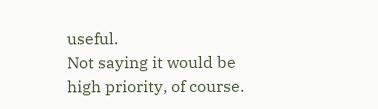useful.
Not saying it would be high priority, of course.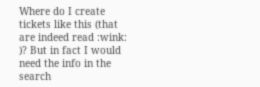Where do I create tickets like this (that are indeed read :wink: )? But in fact I would need the info in the search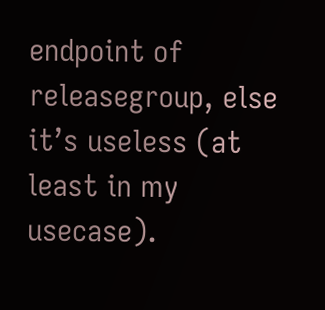endpoint of releasegroup, else it’s useless (at least in my usecase).